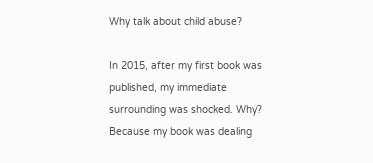Why talk about child abuse?

In 2015, after my first book was published, my immediate surrounding was shocked. Why? Because my book was dealing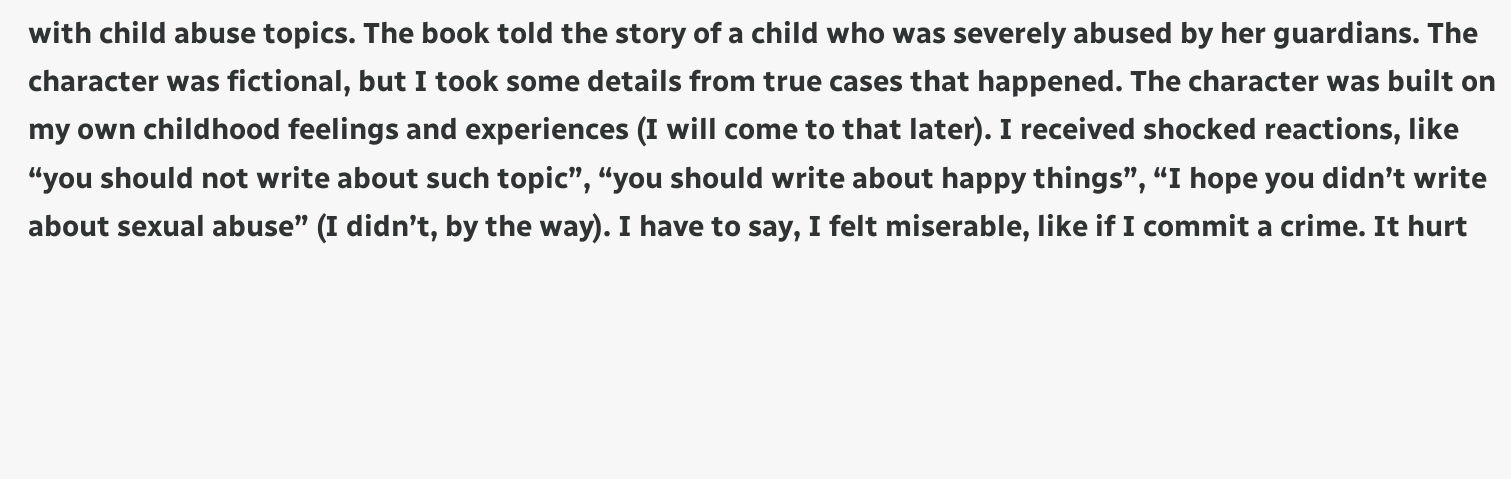with child abuse topics. The book told the story of a child who was severely abused by her guardians. The character was fictional, but I took some details from true cases that happened. The character was built on my own childhood feelings and experiences (I will come to that later). I received shocked reactions, like “you should not write about such topic”, “you should write about happy things”, “I hope you didn’t write about sexual abuse” (I didn’t, by the way). I have to say, I felt miserable, like if I commit a crime. It hurt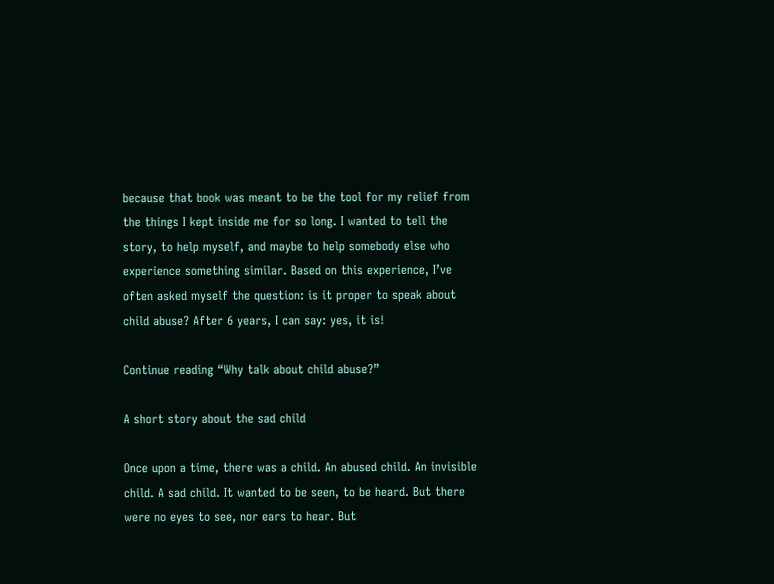because that book was meant to be the tool for my relief from the things I kept inside me for so long. I wanted to tell the story, to help myself, and maybe to help somebody else who experience something similar. Based on this experience, I’ve often asked myself the question: is it proper to speak about child abuse? After 6 years, I can say: yes, it is!

Continue reading “Why talk about child abuse?”

A short story about the sad child

Once upon a time, there was a child. An abused child. An invisible child. A sad child. It wanted to be seen, to be heard. But there were no eyes to see, nor ears to hear. But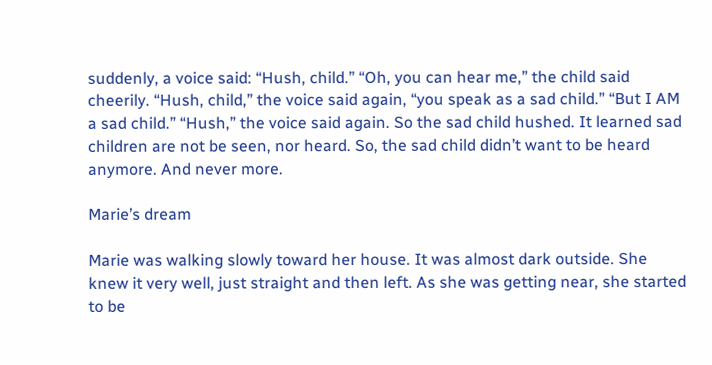suddenly, a voice said: “Hush, child.” “Oh, you can hear me,” the child said cheerily. “Hush, child,” the voice said again, “you speak as a sad child.” “But I AM a sad child.” “Hush,” the voice said again. So the sad child hushed. It learned sad children are not be seen, nor heard. So, the sad child didn’t want to be heard anymore. And never more.

Marie’s dream

Marie was walking slowly toward her house. It was almost dark outside. She knew it very well, just straight and then left. As she was getting near, she started to be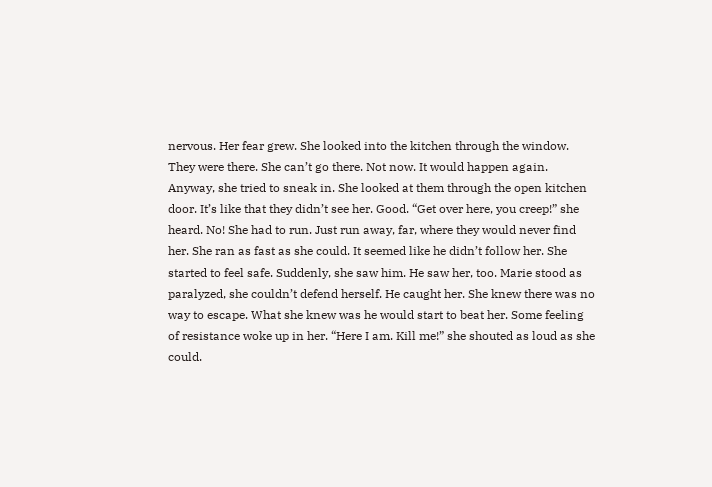nervous. Her fear grew. She looked into the kitchen through the window. They were there. She can’t go there. Not now. It would happen again. Anyway, she tried to sneak in. She looked at them through the open kitchen door. It’s like that they didn’t see her. Good. “Get over here, you creep!” she heard. No! She had to run. Just run away, far, where they would never find her. She ran as fast as she could. It seemed like he didn’t follow her. She started to feel safe. Suddenly, she saw him. He saw her, too. Marie stood as paralyzed, she couldn’t defend herself. He caught her. She knew there was no way to escape. What she knew was he would start to beat her. Some feeling of resistance woke up in her. “Here I am. Kill me!” she shouted as loud as she could.